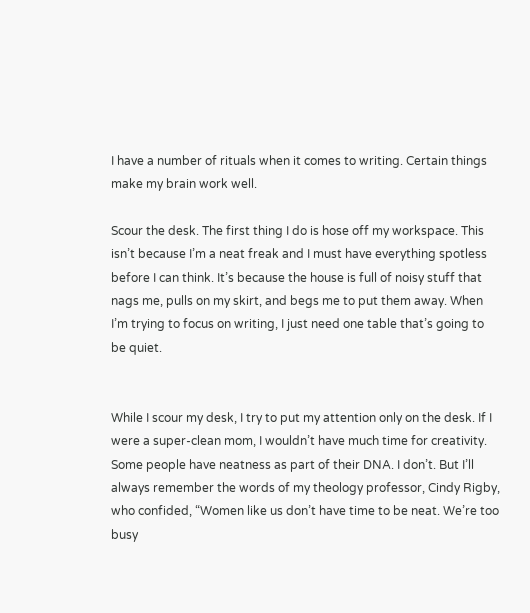I have a number of rituals when it comes to writing. Certain things make my brain work well.

Scour the desk. The first thing I do is hose off my workspace. This isn’t because I’m a neat freak and I must have everything spotless before I can think. It’s because the house is full of noisy stuff that nags me, pulls on my skirt, and begs me to put them away. When I’m trying to focus on writing, I just need one table that’s going to be quiet.


While I scour my desk, I try to put my attention only on the desk. If I were a super-clean mom, I wouldn’t have much time for creativity. Some people have neatness as part of their DNA. I don’t. But I’ll always remember the words of my theology professor, Cindy Rigby, who confided, “Women like us don’t have time to be neat. We’re too busy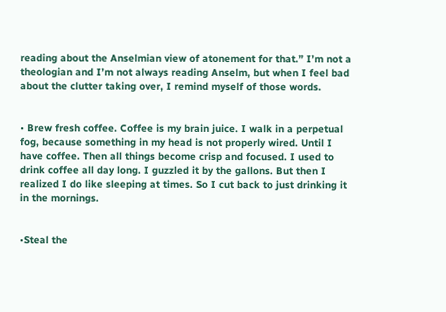reading about the Anselmian view of atonement for that.” I’m not a theologian and I’m not always reading Anselm, but when I feel bad about the clutter taking over, I remind myself of those words.


• Brew fresh coffee. Coffee is my brain juice. I walk in a perpetual fog, because something in my head is not properly wired. Until I have coffee. Then all things become crisp and focused. I used to drink coffee all day long. I guzzled it by the gallons. But then I realized I do like sleeping at times. So I cut back to just drinking it in the mornings.


•Steal the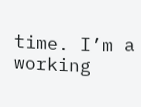time. I’m a working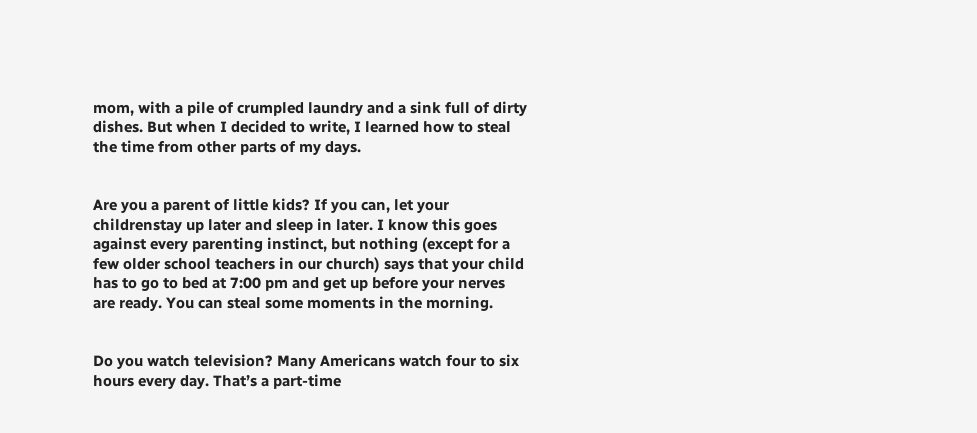mom, with a pile of crumpled laundry and a sink full of dirty dishes. But when I decided to write, I learned how to steal the time from other parts of my days.


Are you a parent of little kids? If you can, let your childrenstay up later and sleep in later. I know this goes against every parenting instinct, but nothing (except for a few older school teachers in our church) says that your child has to go to bed at 7:00 pm and get up before your nerves are ready. You can steal some moments in the morning.


Do you watch television? Many Americans watch four to six hours every day. That’s a part-time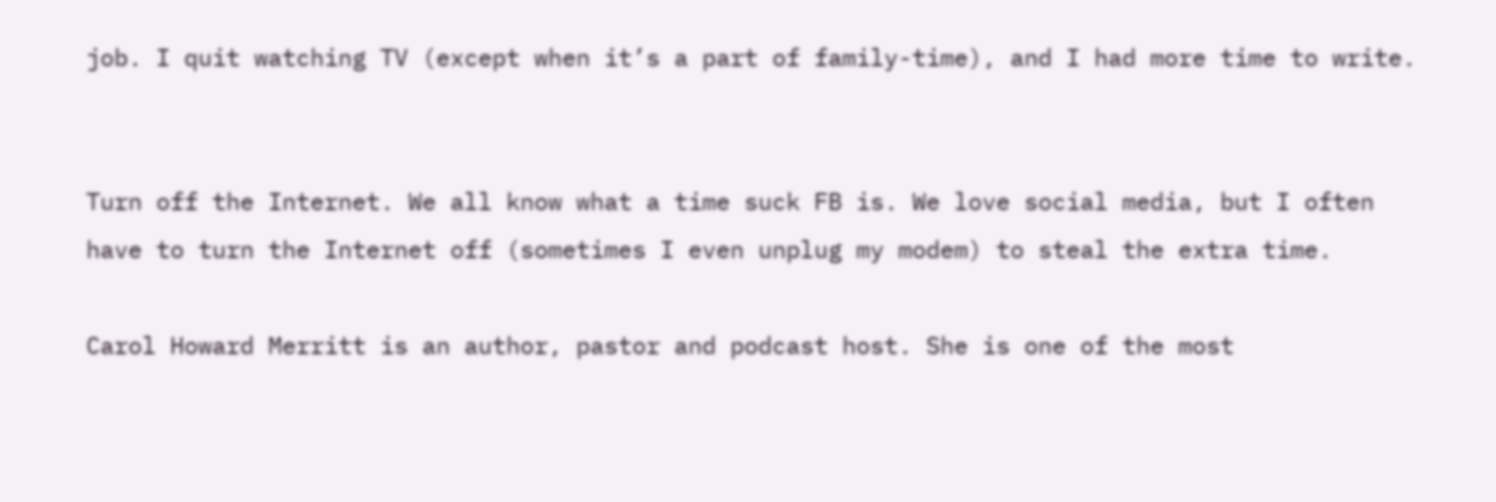job. I quit watching TV (except when it’s a part of family-time), and I had more time to write.


Turn off the Internet. We all know what a time suck FB is. We love social media, but I often have to turn the Internet off (sometimes I even unplug my modem) to steal the extra time.

Carol Howard Merritt is an author, pastor and podcast host. She is one of the most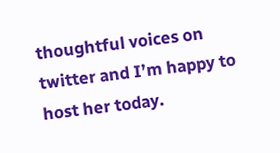thoughtful voices on twitter and I’m happy to host her today.